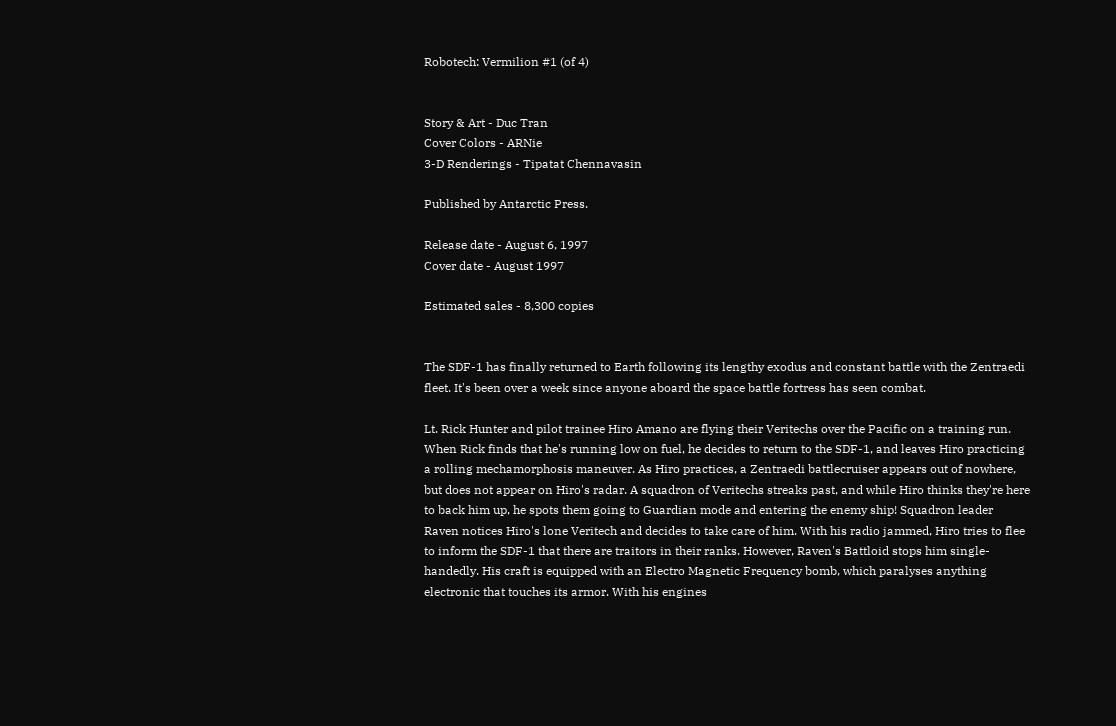Robotech: Vermilion #1 (of 4)


Story & Art - Duc Tran
Cover Colors - ARNie
3-D Renderings - Tipatat Chennavasin

Published by Antarctic Press.

Release date - August 6, 1997
Cover date - August 1997

Estimated sales - 8,300 copies


The SDF-1 has finally returned to Earth following its lengthy exodus and constant battle with the Zentraedi fleet. It's been over a week since anyone aboard the space battle fortress has seen combat.

Lt. Rick Hunter and pilot trainee Hiro Amano are flying their Veritechs over the Pacific on a training run. When Rick finds that he's running low on fuel, he decides to return to the SDF-1, and leaves Hiro practicing a rolling mechamorphosis maneuver. As Hiro practices, a Zentraedi battlecruiser appears out of nowhere, but does not appear on Hiro's radar. A squadron of Veritechs streaks past, and while Hiro thinks they're here to back him up, he spots them going to Guardian mode and entering the enemy ship! Squadron leader Raven notices Hiro's lone Veritech and decides to take care of him. With his radio jammed, Hiro tries to flee to inform the SDF-1 that there are traitors in their ranks. However, Raven's Battloid stops him single-handedly. His craft is equipped with an Electro Magnetic Frequency bomb, which paralyses anything electronic that touches its armor. With his engines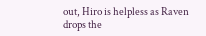out, Hiro is helpless as Raven drops the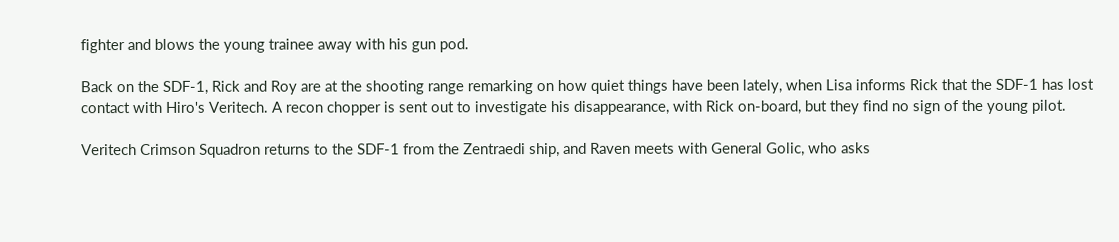fighter and blows the young trainee away with his gun pod.

Back on the SDF-1, Rick and Roy are at the shooting range remarking on how quiet things have been lately, when Lisa informs Rick that the SDF-1 has lost contact with Hiro's Veritech. A recon chopper is sent out to investigate his disappearance, with Rick on-board, but they find no sign of the young pilot.

Veritech Crimson Squadron returns to the SDF-1 from the Zentraedi ship, and Raven meets with General Golic, who asks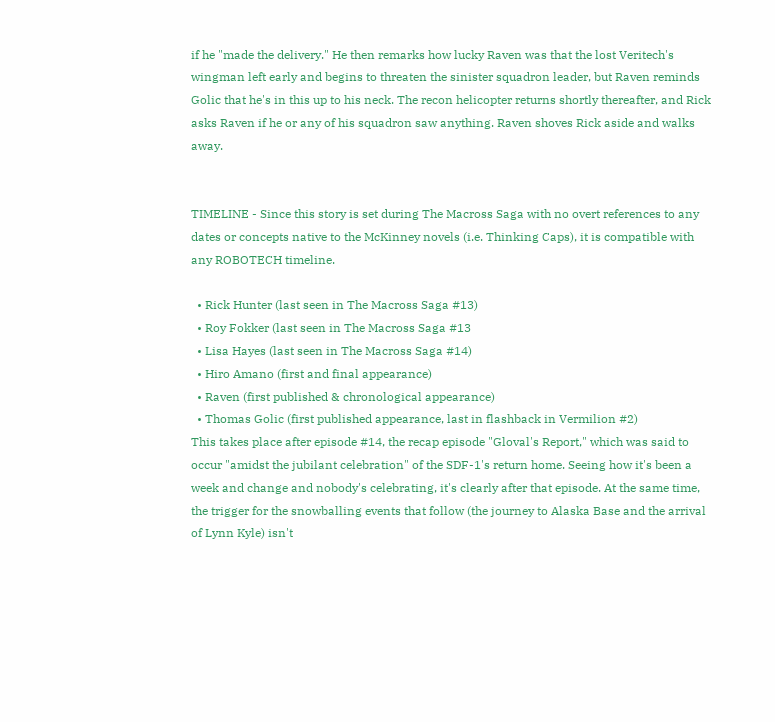if he "made the delivery." He then remarks how lucky Raven was that the lost Veritech's wingman left early and begins to threaten the sinister squadron leader, but Raven reminds Golic that he's in this up to his neck. The recon helicopter returns shortly thereafter, and Rick asks Raven if he or any of his squadron saw anything. Raven shoves Rick aside and walks away.


TIMELINE - Since this story is set during The Macross Saga with no overt references to any dates or concepts native to the McKinney novels (i.e. Thinking Caps), it is compatible with any ROBOTECH timeline.

  • Rick Hunter (last seen in The Macross Saga #13)
  • Roy Fokker (last seen in The Macross Saga #13
  • Lisa Hayes (last seen in The Macross Saga #14)
  • Hiro Amano (first and final appearance)
  • Raven (first published & chronological appearance)
  • Thomas Golic (first published appearance, last in flashback in Vermilion #2)
This takes place after episode #14, the recap episode "Gloval's Report," which was said to occur "amidst the jubilant celebration" of the SDF-1's return home. Seeing how it's been a week and change and nobody's celebrating, it's clearly after that episode. At the same time, the trigger for the snowballing events that follow (the journey to Alaska Base and the arrival of Lynn Kyle) isn't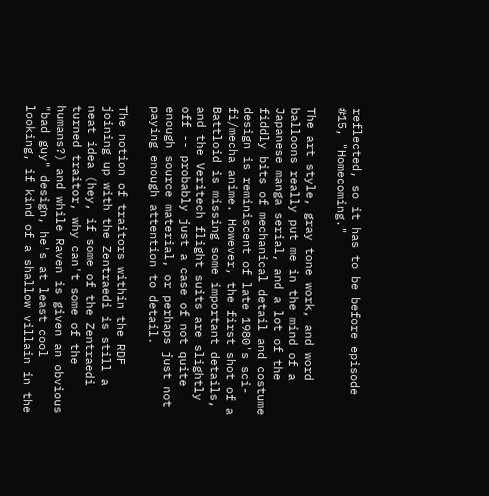reflected, so it has to be before episode #15, "Homecoming."

The art style, gray tone work, and word balloons really put me in the mind of a Japanese manga serial, and a lot of the fiddly bits of mechanical detail and costume design is reminiscent of late 1980's sci-fi/mecha anime. However, the first shot of a Battloid is missing some important details, and the Veritech flight suits are slightly off -- probably just a case of not quite enough source material, or perhaps just not paying enough attention to detail.

The notion of traitors within the RDF joining up with the Zentraedi is still a neat idea (hey, if some of the Zentraedi turned traitor, why can't some of the humans?) and while Raven is given an obvious "bad guy" design, he's at least cool looking, if kind of a shallow villain in the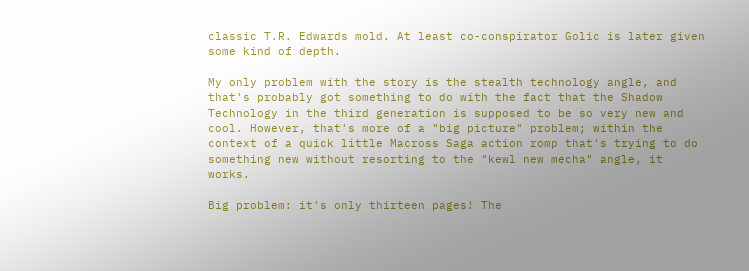classic T.R. Edwards mold. At least co-conspirator Golic is later given some kind of depth.

My only problem with the story is the stealth technology angle, and that's probably got something to do with the fact that the Shadow Technology in the third generation is supposed to be so very new and cool. However, that's more of a "big picture" problem; within the context of a quick little Macross Saga action romp that's trying to do something new without resorting to the "kewl new mecha" angle, it works.

Big problem: it's only thirteen pages! The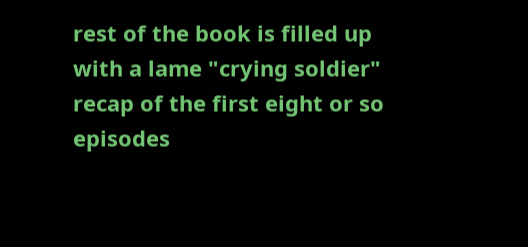rest of the book is filled up with a lame "crying soldier" recap of the first eight or so episodes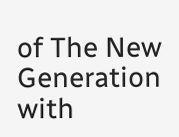of The New Generation with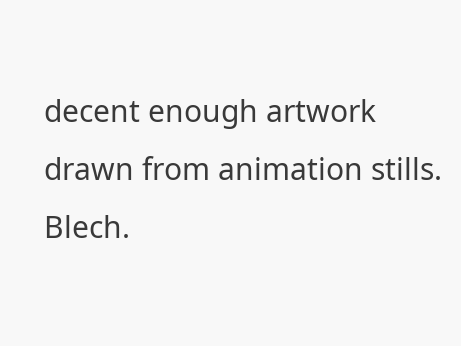decent enough artwork drawn from animation stills. Blech.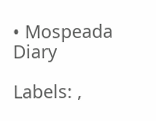• Mospeada Diary

Labels: ,